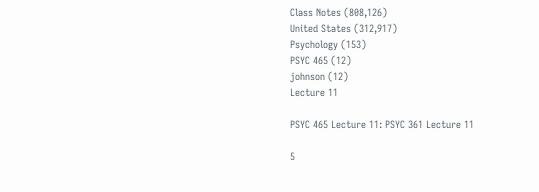Class Notes (808,126)
United States (312,917)
Psychology (153)
PSYC 465 (12)
johnson (12)
Lecture 11

PSYC 465 Lecture 11: PSYC 361 Lecture 11

5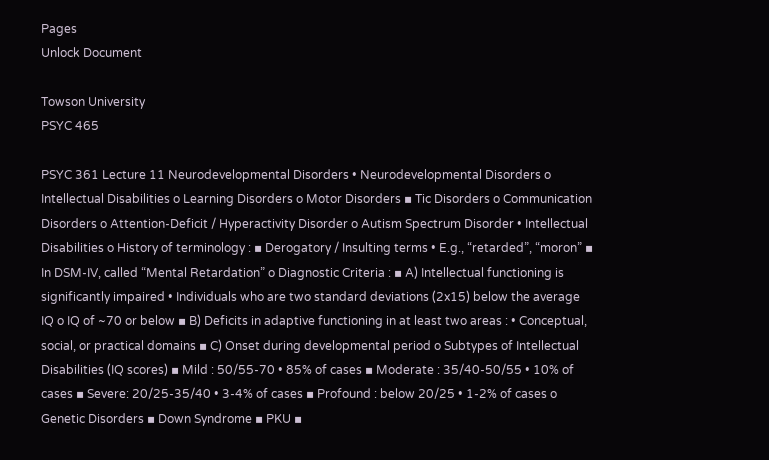Pages
Unlock Document

Towson University
PSYC 465

PSYC 361 Lecture 11 Neurodevelopmental Disorders • Neurodevelopmental Disorders o Intellectual Disabilities o Learning Disorders o Motor Disorders ▪ Tic Disorders o Communication Disorders o Attention-Deficit / Hyperactivity Disorder o Autism Spectrum Disorder • Intellectual Disabilities o History of terminology : ▪ Derogatory / Insulting terms • E.g., “retarded”, “moron” ▪ In DSM-IV, called “Mental Retardation” o Diagnostic Criteria : ▪ A) Intellectual functioning is significantly impaired • Individuals who are two standard deviations (2x15) below the average IQ o IQ of ~70 or below ▪ B) Deficits in adaptive functioning in at least two areas : • Conceptual, social, or practical domains ▪ C) Onset during developmental period o Subtypes of Intellectual Disabilities (IQ scores) ▪ Mild : 50/55-70 • 85% of cases ▪ Moderate : 35/40-50/55 • 10% of cases ▪ Severe: 20/25-35/40 • 3-4% of cases ▪ Profound : below 20/25 • 1-2% of cases o Genetic Disorders ▪ Down Syndrome ▪ PKU ▪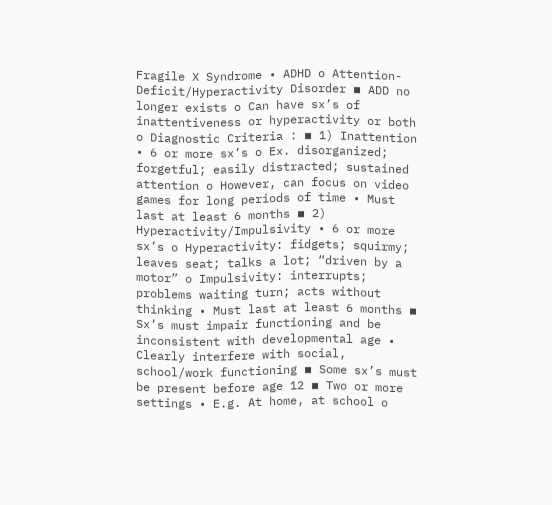Fragile X Syndrome • ADHD o Attention-Deficit/Hyperactivity Disorder ▪ ADD no longer exists o Can have sx’s of inattentiveness or hyperactivity or both o Diagnostic Criteria : ▪ 1) Inattention • 6 or more sx’s o Ex. disorganized; forgetful; easily distracted; sustained attention o However, can focus on video games for long periods of time • Must last at least 6 months ▪ 2) Hyperactivity/Impulsivity • 6 or more sx’s o Hyperactivity: fidgets; squirmy; leaves seat; talks a lot; “driven by a motor” o Impulsivity: interrupts; problems waiting turn; acts without thinking • Must last at least 6 months ▪ Sx’s must impair functioning and be inconsistent with developmental age • Clearly interfere with social, school/work functioning ▪ Some sx’s must be present before age 12 ▪ Two or more settings • E.g. At home, at school o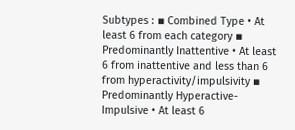Subtypes : ▪ Combined Type • At least 6 from each category ▪ Predominantly Inattentive • At least 6 from inattentive and less than 6 from hyperactivity/impulsivity ▪ Predominantly Hyperactive-Impulsive • At least 6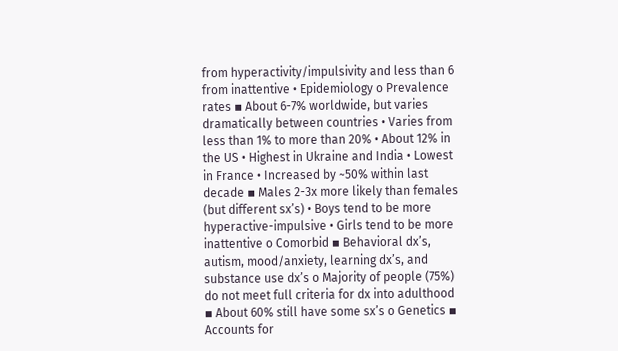from hyperactivity/impulsivity and less than 6 from inattentive • Epidemiology o Prevalence rates ▪ About 6-7% worldwide, but varies dramatically between countries • Varies from less than 1% to more than 20% • About 12% in the US • Highest in Ukraine and India • Lowest in France • Increased by ~50% within last decade ▪ Males 2-3x more likely than females (but different sx’s) • Boys tend to be more hyperactive-impulsive • Girls tend to be more inattentive o Comorbid ▪ Behavioral dx’s, autism, mood/anxiety, learning dx’s, and substance use dx’s o Majority of people (75%) do not meet full criteria for dx into adulthood ▪ About 60% still have some sx’s o Genetics ▪ Accounts for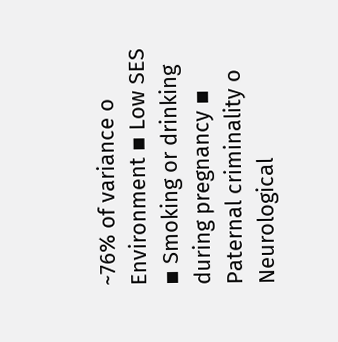~76% of variance o Environment ▪ Low SES ▪ Smoking or drinking during pregnancy ▪ Paternal criminality o Neurological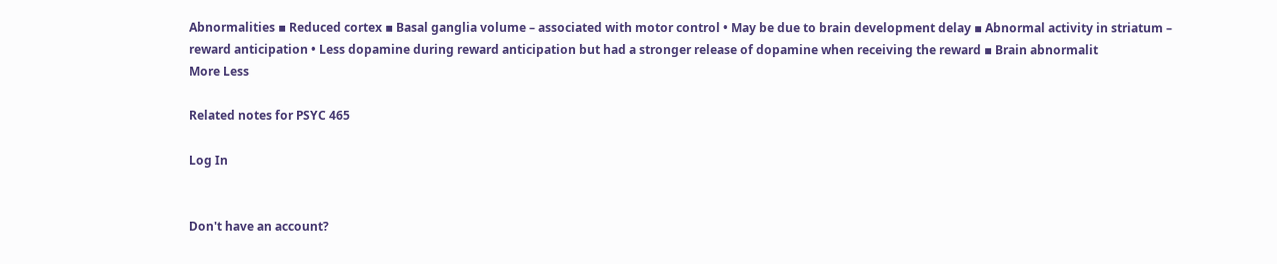Abnormalities ▪ Reduced cortex ▪ Basal ganglia volume – associated with motor control • May be due to brain development delay ▪ Abnormal activity in striatum – reward anticipation • Less dopamine during reward anticipation but had a stronger release of dopamine when receiving the reward ▪ Brain abnormalit
More Less

Related notes for PSYC 465

Log In


Don't have an account?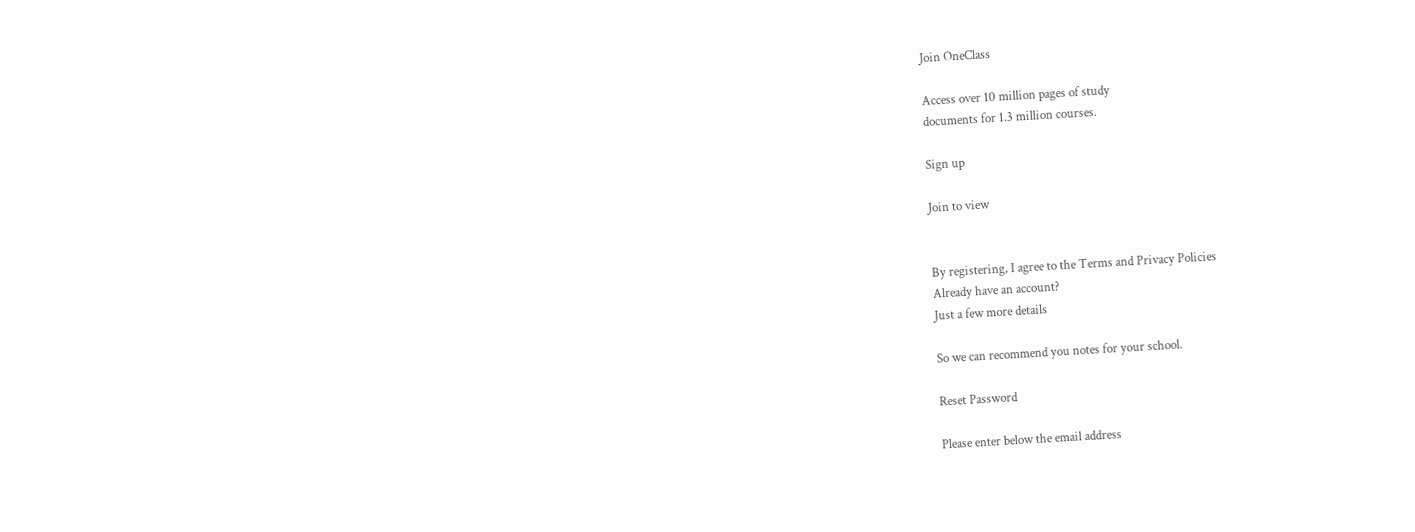Join OneClass

Access over 10 million pages of study
documents for 1.3 million courses.

Sign up

Join to view


By registering, I agree to the Terms and Privacy Policies
Already have an account?
Just a few more details

So we can recommend you notes for your school.

Reset Password

Please enter below the email address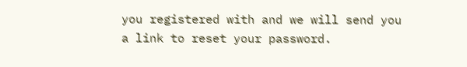you registered with and we will send you a link to reset your password.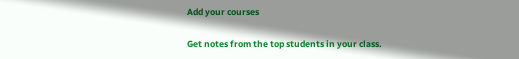Add your courses

Get notes from the top students in your class.